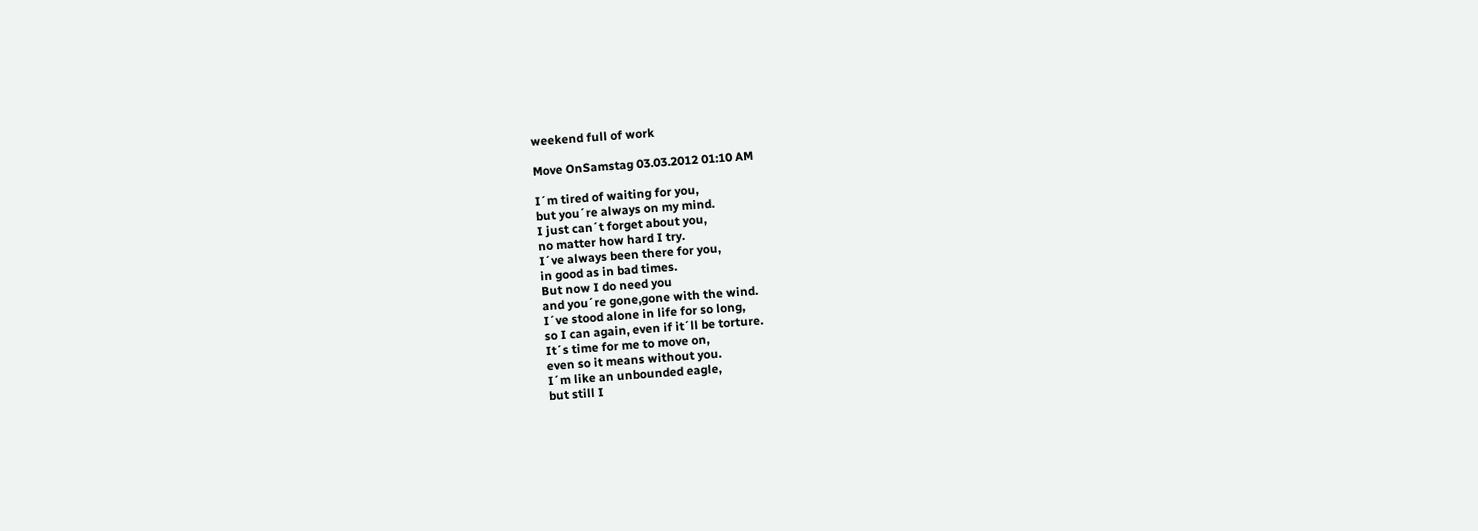weekend full of work

Move OnSamstag 03.03.2012 01:10 AM

I´m tired of waiting for you,
but you´re always on my mind.
I just can´t forget about you,
no matter how hard I try.
I´ve always been there for you,
in good as in bad times.
But now I do need you
and you´re gone,gone with the wind.
I´ve stood alone in life for so long,
so I can again, even if it´ll be torture.
It´s time for me to move on,
even so it means without you.
I´m like an unbounded eagle,
but still I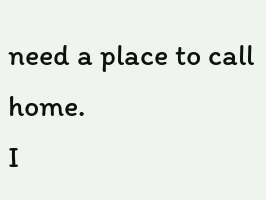need a place to call home.
I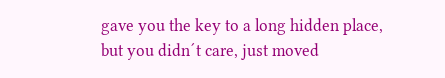gave you the key to a long hidden place,
but you didn´t care, just moved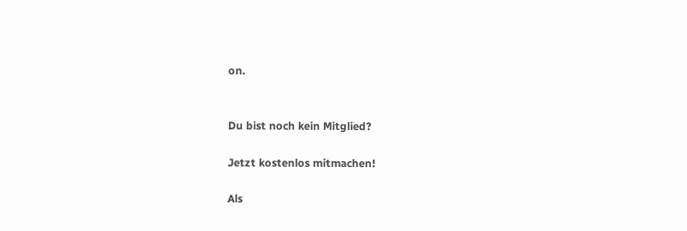on.


Du bist noch kein Mitglied?

Jetzt kostenlos mitmachen!

Als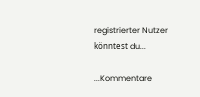registrierter Nutzer könntest du...

...Kommentare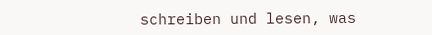schreiben und lesen, was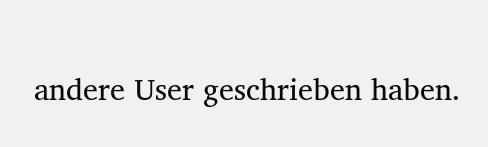andere User geschrieben haben.